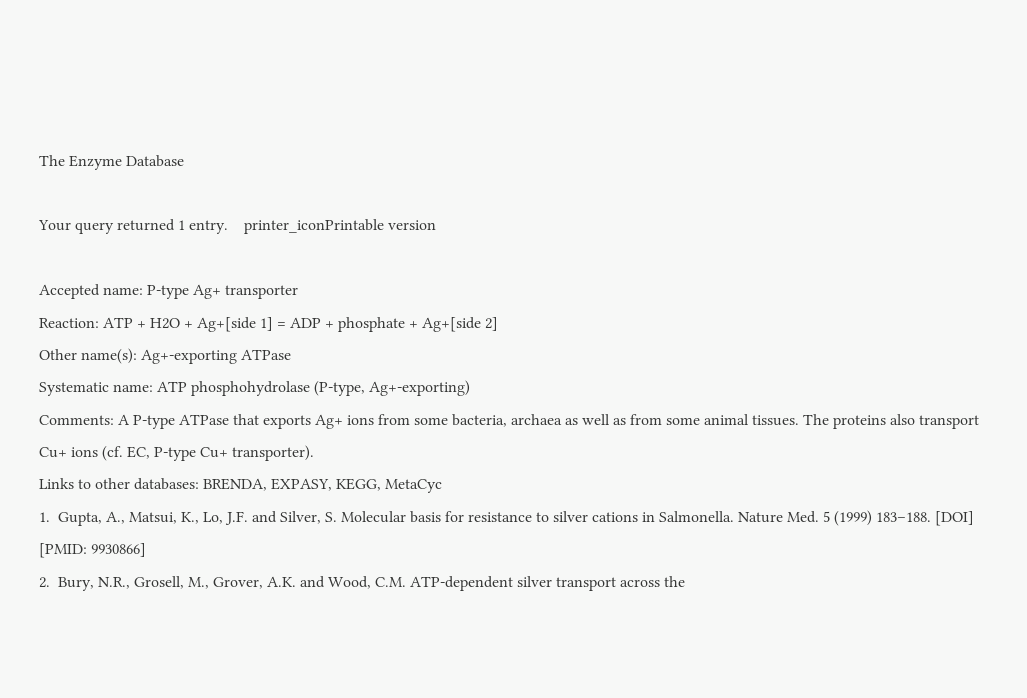The Enzyme Database

Your query returned 1 entry.    printer_iconPrintable version

Accepted name: P-type Ag+ transporter
Reaction: ATP + H2O + Ag+[side 1] = ADP + phosphate + Ag+[side 2]
Other name(s): Ag+-exporting ATPase
Systematic name: ATP phosphohydrolase (P-type, Ag+-exporting)
Comments: A P-type ATPase that exports Ag+ ions from some bacteria, archaea as well as from some animal tissues. The proteins also transport Cu+ ions (cf. EC, P-type Cu+ transporter).
Links to other databases: BRENDA, EXPASY, KEGG, MetaCyc
1.  Gupta, A., Matsui, K., Lo, J.F. and Silver, S. Molecular basis for resistance to silver cations in Salmonella. Nature Med. 5 (1999) 183–188. [DOI] [PMID: 9930866]
2.  Bury, N.R., Grosell, M., Grover, A.K. and Wood, C.M. ATP-dependent silver transport across the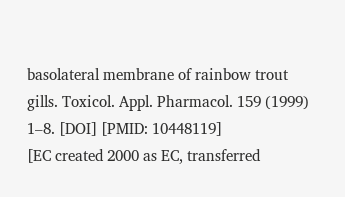basolateral membrane of rainbow trout gills. Toxicol. Appl. Pharmacol. 159 (1999) 1–8. [DOI] [PMID: 10448119]
[EC created 2000 as EC, transferred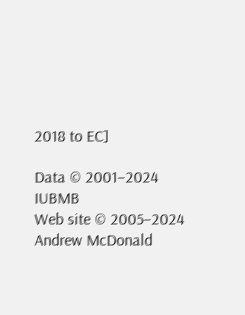2018 to EC]

Data © 2001–2024 IUBMB
Web site © 2005–2024 Andrew McDonald